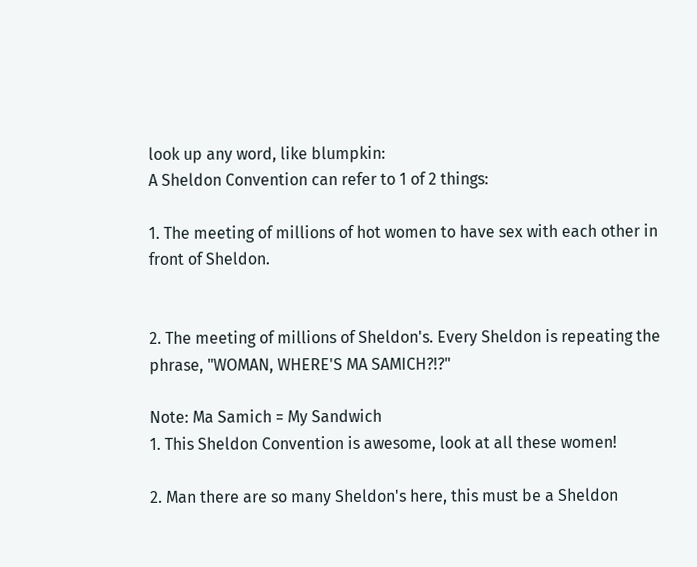look up any word, like blumpkin:
A Sheldon Convention can refer to 1 of 2 things:

1. The meeting of millions of hot women to have sex with each other in front of Sheldon.


2. The meeting of millions of Sheldon's. Every Sheldon is repeating the phrase, "WOMAN, WHERE'S MA SAMICH?!?"

Note: Ma Samich = My Sandwich
1. This Sheldon Convention is awesome, look at all these women!

2. Man there are so many Sheldon's here, this must be a Sheldon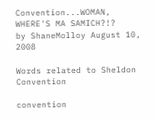Convention...WOMAN, WHERE'S MA SAMICH?!?
by ShaneMolloy August 10, 2008

Words related to Sheldon Convention

convention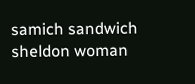samich sandwich sheldon woman